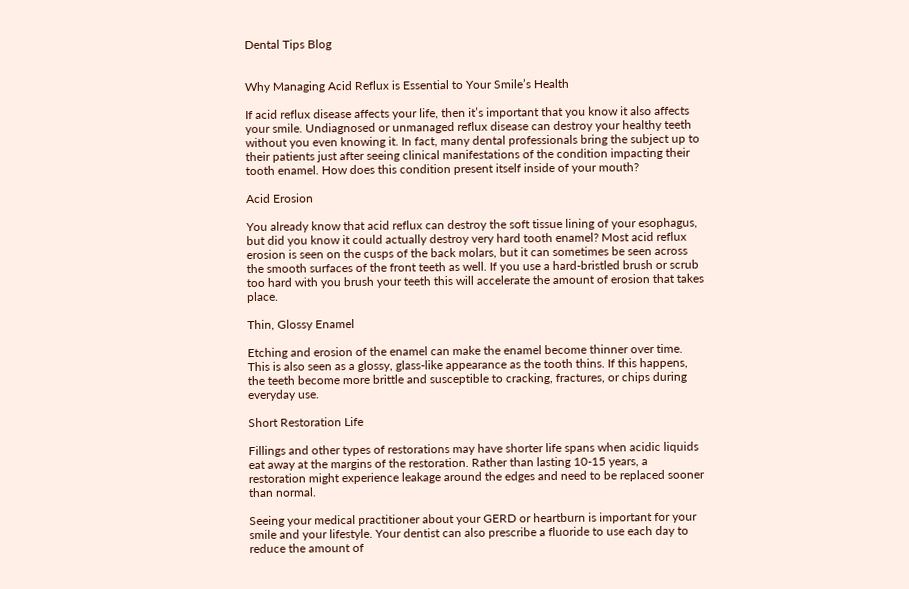Dental Tips Blog


Why Managing Acid Reflux is Essential to Your Smile’s Health

If acid reflux disease affects your life, then it’s important that you know it also affects your smile. Undiagnosed or unmanaged reflux disease can destroy your healthy teeth without you even knowing it. In fact, many dental professionals bring the subject up to their patients just after seeing clinical manifestations of the condition impacting their tooth enamel. How does this condition present itself inside of your mouth?

Acid Erosion

You already know that acid reflux can destroy the soft tissue lining of your esophagus, but did you know it could actually destroy very hard tooth enamel? Most acid reflux erosion is seen on the cusps of the back molars, but it can sometimes be seen across the smooth surfaces of the front teeth as well. If you use a hard-bristled brush or scrub too hard with you brush your teeth this will accelerate the amount of erosion that takes place.

Thin, Glossy Enamel

Etching and erosion of the enamel can make the enamel become thinner over time. This is also seen as a glossy, glass-like appearance as the tooth thins. If this happens, the teeth become more brittle and susceptible to cracking, fractures, or chips during everyday use.

Short Restoration Life

Fillings and other types of restorations may have shorter life spans when acidic liquids eat away at the margins of the restoration. Rather than lasting 10-15 years, a restoration might experience leakage around the edges and need to be replaced sooner than normal.

Seeing your medical practitioner about your GERD or heartburn is important for your smile and your lifestyle. Your dentist can also prescribe a fluoride to use each day to reduce the amount of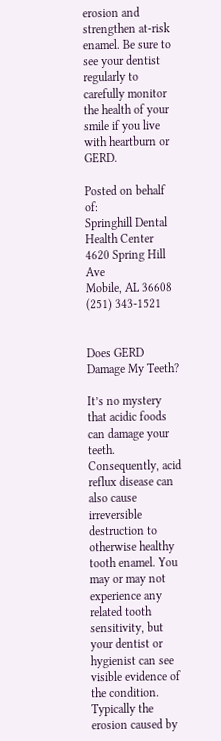erosion and strengthen at-risk enamel. Be sure to see your dentist regularly to carefully monitor the health of your smile if you live with heartburn or GERD.

Posted on behalf of:
Springhill Dental Health Center
4620 Spring Hill Ave
Mobile, AL 36608
(251) 343-1521


Does GERD Damage My Teeth?

It’s no mystery that acidic foods can damage your teeth. Consequently, acid reflux disease can also cause irreversible destruction to otherwise healthy tooth enamel. You may or may not experience any related tooth sensitivity, but your dentist or hygienist can see visible evidence of the condition. Typically the erosion caused by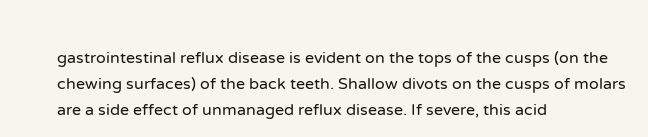gastrointestinal reflux disease is evident on the tops of the cusps (on the chewing surfaces) of the back teeth. Shallow divots on the cusps of molars are a side effect of unmanaged reflux disease. If severe, this acid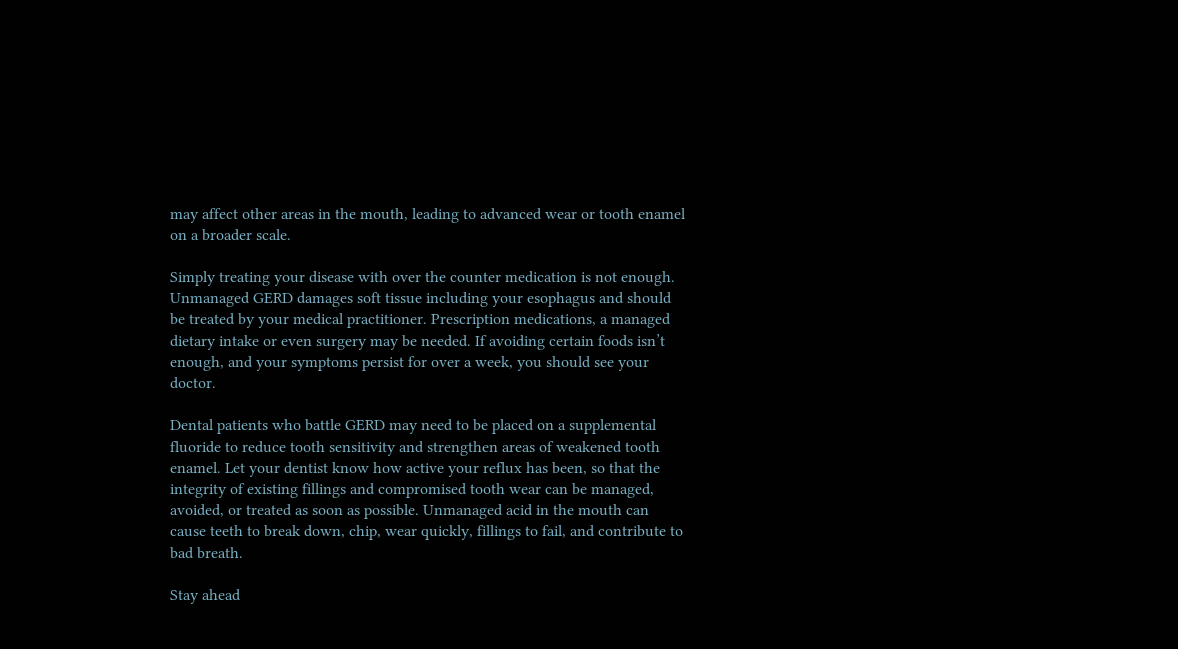may affect other areas in the mouth, leading to advanced wear or tooth enamel on a broader scale.

Simply treating your disease with over the counter medication is not enough. Unmanaged GERD damages soft tissue including your esophagus and should be treated by your medical practitioner. Prescription medications, a managed dietary intake or even surgery may be needed. If avoiding certain foods isn’t enough, and your symptoms persist for over a week, you should see your doctor.

Dental patients who battle GERD may need to be placed on a supplemental fluoride to reduce tooth sensitivity and strengthen areas of weakened tooth enamel. Let your dentist know how active your reflux has been, so that the integrity of existing fillings and compromised tooth wear can be managed, avoided, or treated as soon as possible. Unmanaged acid in the mouth can cause teeth to break down, chip, wear quickly, fillings to fail, and contribute to bad breath.

Stay ahead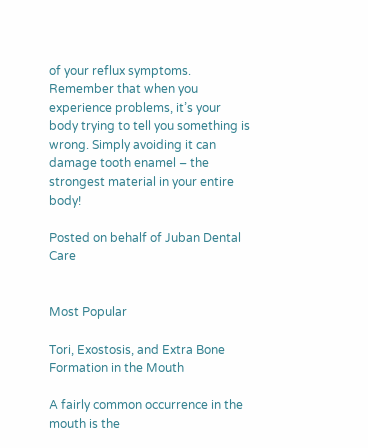of your reflux symptoms. Remember that when you experience problems, it’s your body trying to tell you something is wrong. Simply avoiding it can damage tooth enamel – the strongest material in your entire body!

Posted on behalf of Juban Dental Care


Most Popular

Tori, Exostosis, and Extra Bone Formation in the Mouth

A fairly common occurrence in the mouth is the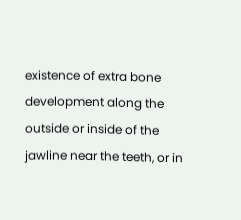existence of extra bone development along the outside or inside of the jawline near the teeth, or in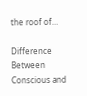the roof of…

Difference Between Conscious and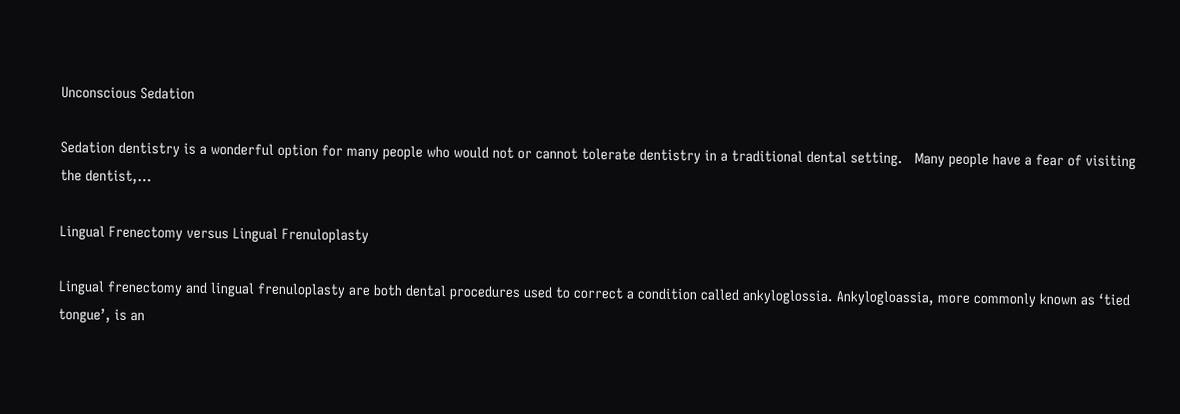Unconscious Sedation

Sedation dentistry is a wonderful option for many people who would not or cannot tolerate dentistry in a traditional dental setting.   Many people have a fear of visiting the dentist,…

Lingual Frenectomy versus Lingual Frenuloplasty

Lingual frenectomy and lingual frenuloplasty are both dental procedures used to correct a condition called ankyloglossia. Ankylogloassia, more commonly known as ‘tied tongue’, is an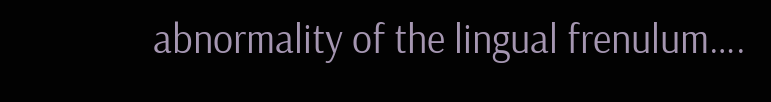abnormality of the lingual frenulum….